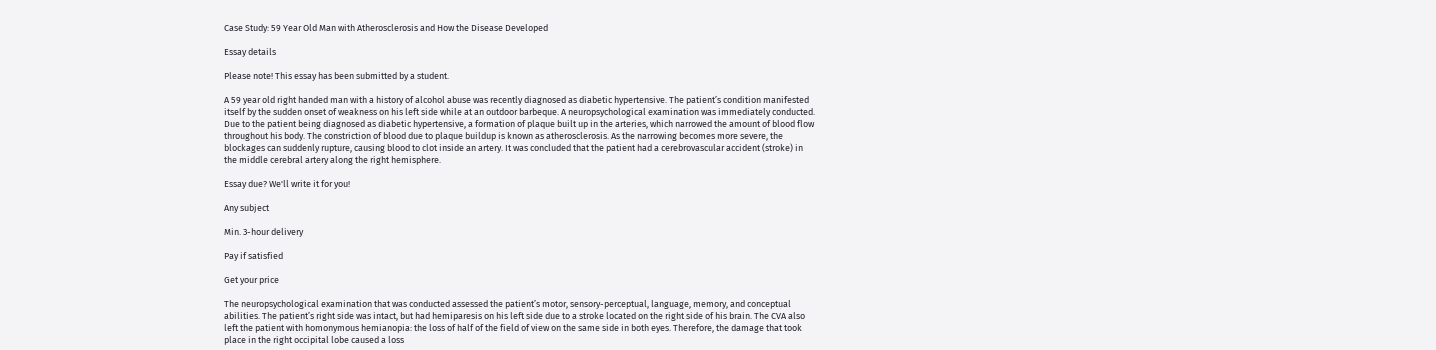Case Study: 59 Year Old Man with Atherosclerosis and How the Disease Developed

Essay details

Please note! This essay has been submitted by a student.

A 59 year old right handed man with a history of alcohol abuse was recently diagnosed as diabetic hypertensive. The patient’s condition manifested itself by the sudden onset of weakness on his left side while at an outdoor barbeque. A neuropsychological examination was immediately conducted. Due to the patient being diagnosed as diabetic hypertensive, a formation of plaque built up in the arteries, which narrowed the amount of blood flow throughout his body. The constriction of blood due to plaque buildup is known as atherosclerosis. As the narrowing becomes more severe, the blockages can suddenly rupture, causing blood to clot inside an artery. It was concluded that the patient had a cerebrovascular accident (stroke) in the middle cerebral artery along the right hemisphere.

Essay due? We'll write it for you!

Any subject

Min. 3-hour delivery

Pay if satisfied

Get your price

The neuropsychological examination that was conducted assessed the patient’s motor, sensory-perceptual, language, memory, and conceptual abilities. The patient’s right side was intact, but had hemiparesis on his left side due to a stroke located on the right side of his brain. The CVA also left the patient with homonymous hemianopia: the loss of half of the field of view on the same side in both eyes. Therefore, the damage that took place in the right occipital lobe caused a loss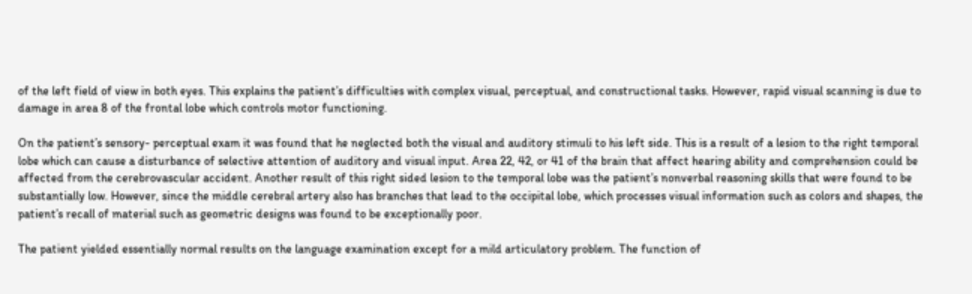of the left field of view in both eyes. This explains the patient’s difficulties with complex visual, perceptual, and constructional tasks. However, rapid visual scanning is due to damage in area 8 of the frontal lobe which controls motor functioning.

On the patient’s sensory- perceptual exam it was found that he neglected both the visual and auditory stimuli to his left side. This is a result of a lesion to the right temporal lobe which can cause a disturbance of selective attention of auditory and visual input. Area 22, 42, or 41 of the brain that affect hearing ability and comprehension could be affected from the cerebrovascular accident. Another result of this right sided lesion to the temporal lobe was the patient’s nonverbal reasoning skills that were found to be substantially low. However, since the middle cerebral artery also has branches that lead to the occipital lobe, which processes visual information such as colors and shapes, the patient’s recall of material such as geometric designs was found to be exceptionally poor.

The patient yielded essentially normal results on the language examination except for a mild articulatory problem. The function of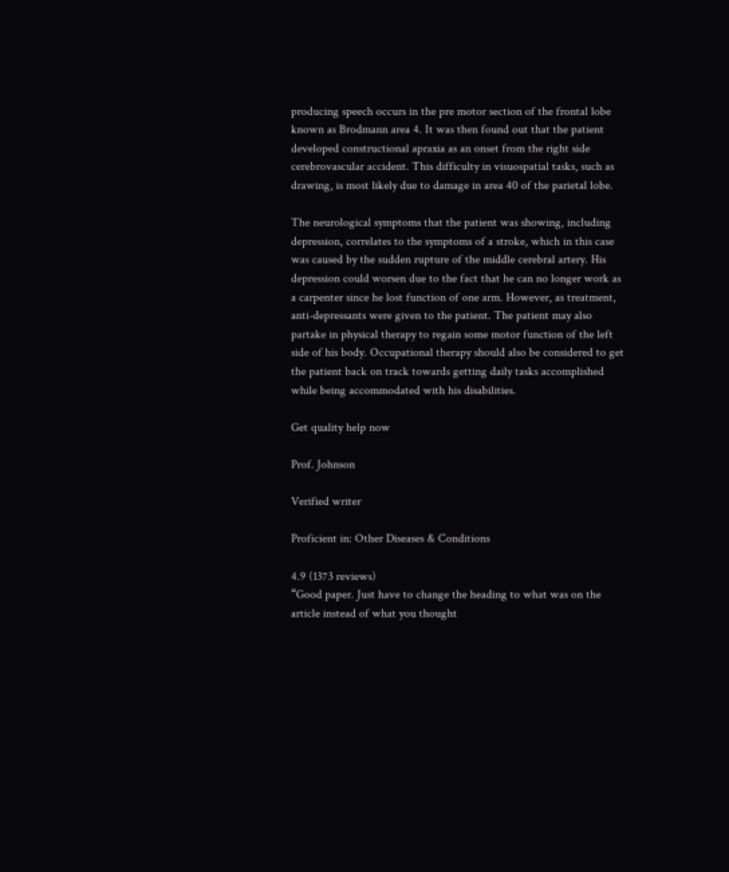producing speech occurs in the pre motor section of the frontal lobe known as Brodmann area 4. It was then found out that the patient developed constructional apraxia as an onset from the right side cerebrovascular accident. This difficulty in visuospatial tasks, such as drawing, is most likely due to damage in area 40 of the parietal lobe.

The neurological symptoms that the patient was showing, including depression, correlates to the symptoms of a stroke, which in this case was caused by the sudden rupture of the middle cerebral artery. His depression could worsen due to the fact that he can no longer work as a carpenter since he lost function of one arm. However, as treatment, anti-depressants were given to the patient. The patient may also partake in physical therapy to regain some motor function of the left side of his body. Occupational therapy should also be considered to get the patient back on track towards getting daily tasks accomplished while being accommodated with his disabilities.

Get quality help now

Prof. Johnson

Verified writer

Proficient in: Other Diseases & Conditions

4.9 (1373 reviews)
“Good paper. Just have to change the heading to what was on the article instead of what you thought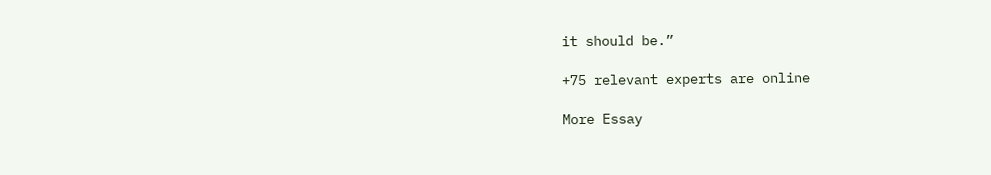it should be.”

+75 relevant experts are online

More Essay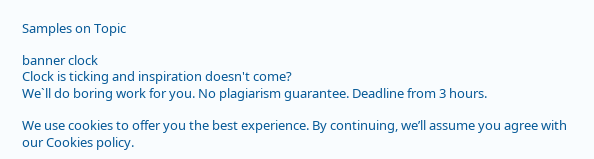Samples on Topic

banner clock
Clock is ticking and inspiration doesn't come?
We`ll do boring work for you. No plagiarism guarantee. Deadline from 3 hours.

We use cookies to offer you the best experience. By continuing, we’ll assume you agree with our Cookies policy.